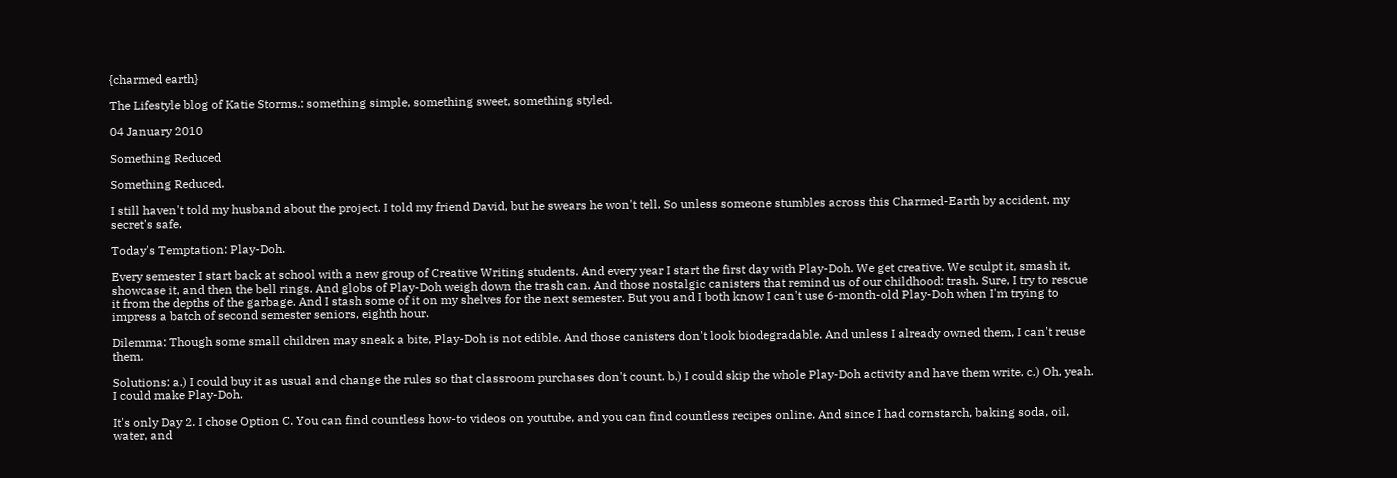{charmed earth}

The Lifestyle blog of Katie Storms.: something simple, something sweet, something styled.

04 January 2010

Something Reduced

Something Reduced.

I still haven't told my husband about the project. I told my friend David, but he swears he won't tell. So unless someone stumbles across this Charmed-Earth by accident, my secret's safe.

Today's Temptation: Play-Doh.

Every semester I start back at school with a new group of Creative Writing students. And every year I start the first day with Play-Doh. We get creative. We sculpt it, smash it, showcase it, and then the bell rings. And globs of Play-Doh weigh down the trash can. And those nostalgic canisters that remind us of our childhood: trash. Sure, I try to rescue it from the depths of the garbage. And I stash some of it on my shelves for the next semester. But you and I both know I can't use 6-month-old Play-Doh when I'm trying to impress a batch of second semester seniors, eighth hour.

Dilemma: Though some small children may sneak a bite, Play-Doh is not edible. And those canisters don't look biodegradable. And unless I already owned them, I can't reuse them.

Solutions: a.) I could buy it as usual and change the rules so that classroom purchases don't count. b.) I could skip the whole Play-Doh activity and have them write. c.) Oh, yeah. I could make Play-Doh.

It's only Day 2. I chose Option C. You can find countless how-to videos on youtube, and you can find countless recipes online. And since I had cornstarch, baking soda, oil, water, and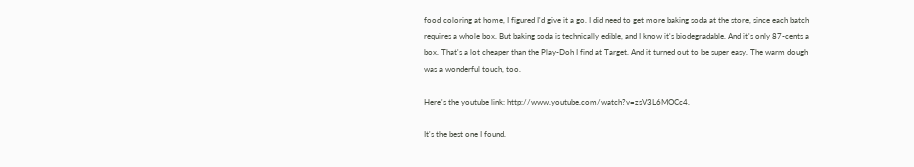food coloring at home, I figured I'd give it a go. I did need to get more baking soda at the store, since each batch requires a whole box. But baking soda is technically edible, and I know it's biodegradable. And it's only 87-cents a box. That's a lot cheaper than the Play-Doh I find at Target. And it turned out to be super easy. The warm dough was a wonderful touch, too.

Here's the youtube link: http://www.youtube.com/watch?v=zsV3L6MOCc4.

It's the best one I found.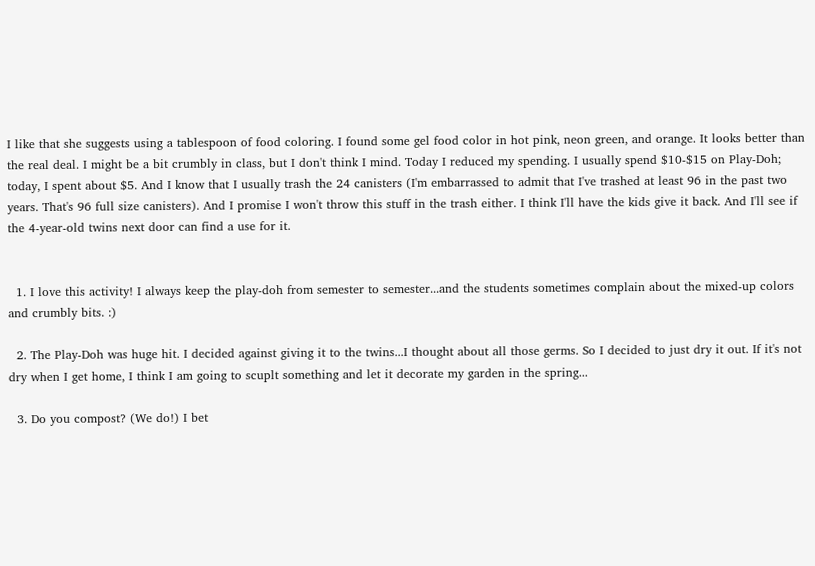I like that she suggests using a tablespoon of food coloring. I found some gel food color in hot pink, neon green, and orange. It looks better than the real deal. I might be a bit crumbly in class, but I don't think I mind. Today I reduced my spending. I usually spend $10-$15 on Play-Doh; today, I spent about $5. And I know that I usually trash the 24 canisters (I'm embarrassed to admit that I've trashed at least 96 in the past two years. That's 96 full size canisters). And I promise I won't throw this stuff in the trash either. I think I'll have the kids give it back. And I'll see if the 4-year-old twins next door can find a use for it.


  1. I love this activity! I always keep the play-doh from semester to semester...and the students sometimes complain about the mixed-up colors and crumbly bits. :)

  2. The Play-Doh was huge hit. I decided against giving it to the twins...I thought about all those germs. So I decided to just dry it out. If it's not dry when I get home, I think I am going to scuplt something and let it decorate my garden in the spring...

  3. Do you compost? (We do!) I bet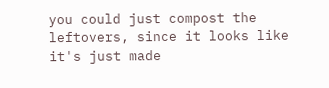you could just compost the leftovers, since it looks like it's just made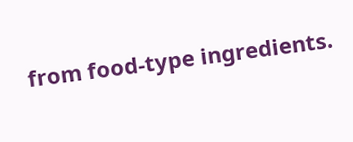from food-type ingredients.